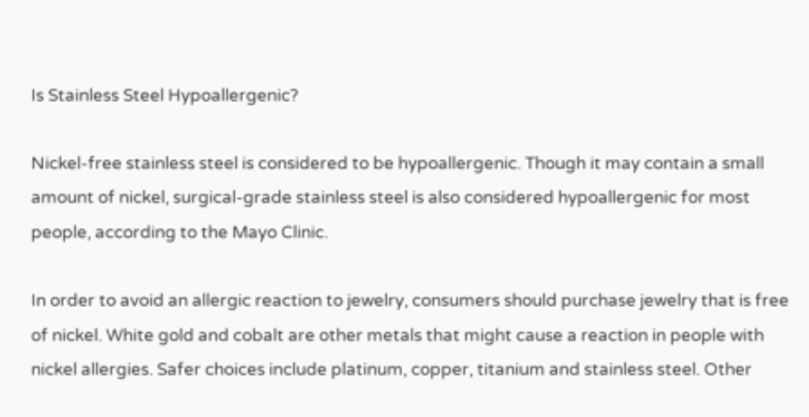Is Stainless Steel Hypoallergenic?

Nickel-free stainless steel is considered to be hypoallergenic. Though it may contain a small amount of nickel, surgical-grade stainless steel is also considered hypoallergenic for most people, according to the Mayo Clinic.

In order to avoid an allergic reaction to jewelry, consumers should purchase jewelry that is free of nickel. White gold and cobalt are other metals that might cause a reaction in people with nickel allergies. Safer choices include platinum, copper, titanium and stainless steel. Other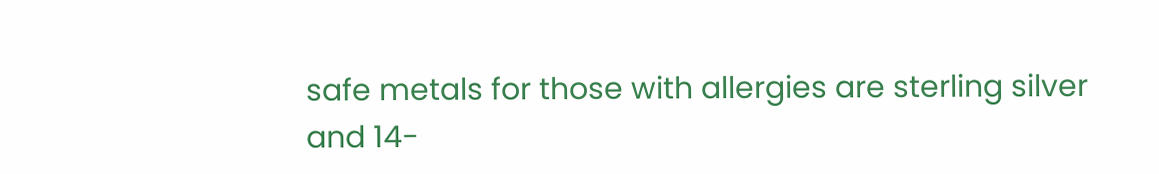safe metals for those with allergies are sterling silver and 14-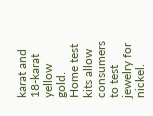karat and 18-karat yellow gold. Home test kits allow consumers to test jewelry for nickel.